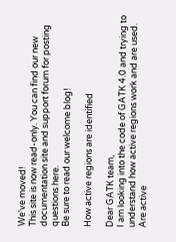We've moved!
This site is now read-only. You can find our new documentation site and support forum for posting questions here.
Be sure to read our welcome blog!

How active regions are identified

Dear GATK team,
I am looking into the code of GATK 4.0 and trying to understand how active regions work and are used. Are active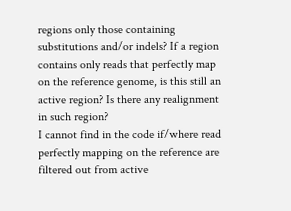regions only those containing substitutions and/or indels? If a region contains only reads that perfectly map on the reference genome, is this still an active region? Is there any realignment in such region?
I cannot find in the code if/where read perfectly mapping on the reference are filtered out from active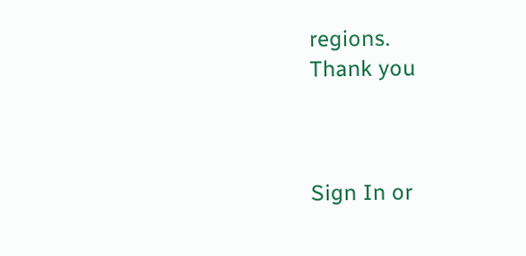regions.
Thank you



Sign In or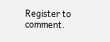Register to comment.